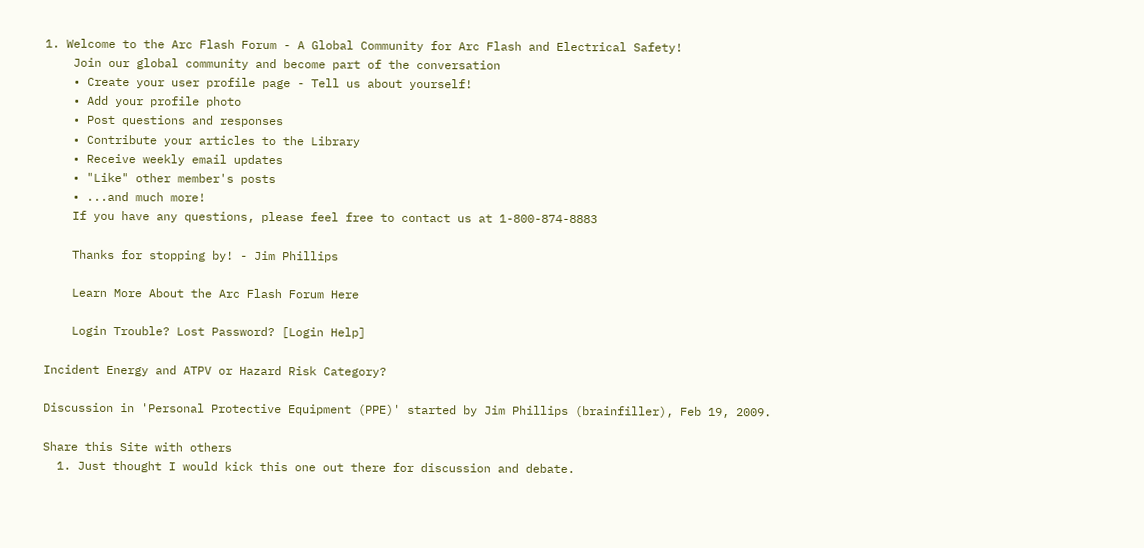1. Welcome to the Arc Flash Forum - A Global Community for Arc Flash and Electrical Safety!
    Join our global community and become part of the conversation
    • Create your user profile page - Tell us about yourself!
    • Add your profile photo
    • Post questions and responses
    • Contribute your articles to the Library
    • Receive weekly email updates
    • "Like" other member's posts
    • ...and much more!
    If you have any questions, please feel free to contact us at 1-800-874-8883

    Thanks for stopping by! - Jim Phillips

    Learn More About the Arc Flash Forum Here

    Login Trouble? Lost Password? [Login Help]

Incident Energy and ATPV or Hazard Risk Category?

Discussion in 'Personal Protective Equipment (PPE)' started by Jim Phillips (brainfiller), Feb 19, 2009.

Share this Site with others
  1. Just thought I would kick this one out there for discussion and debate.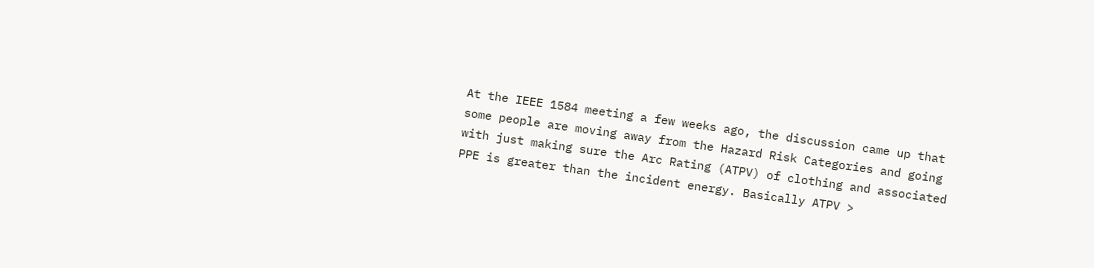At the IEEE 1584 meeting a few weeks ago, the discussion came up that some people are moving away from the Hazard Risk Categories and going with just making sure the Arc Rating (ATPV) of clothing and associated PPE is greater than the incident energy. Basically ATPV >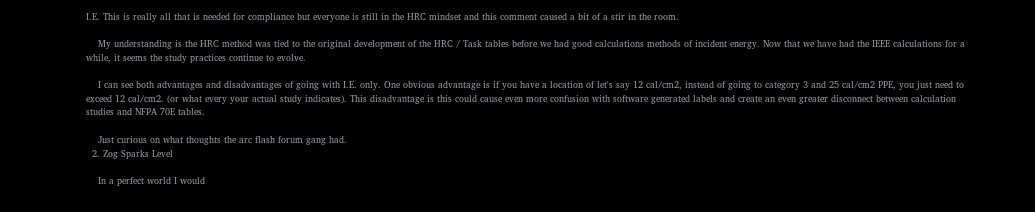I.E. This is really all that is needed for compliance but everyone is still in the HRC mindset and this comment caused a bit of a stir in the room.

    My understanding is the HRC method was tied to the original development of the HRC / Task tables before we had good calculations methods of incident energy. Now that we have had the IEEE calculations for a while, it seems the study practices continue to evolve.

    I can see both advantages and disadvantages of going with I.E. only. One obvious advantage is if you have a location of let's say 12 cal/cm2, instead of going to category 3 and 25 cal/cm2 PPE, you just need to exceed 12 cal/cm2. (or what every your actual study indicates). This disadvantage is this could cause even more confusion with software generated labels and create an even greater disconnect between calculation studies and NFPA 70E tables.

    Just curious on what thoughts the arc flash forum gang had.
  2. Zog Sparks Level

    In a perfect world I would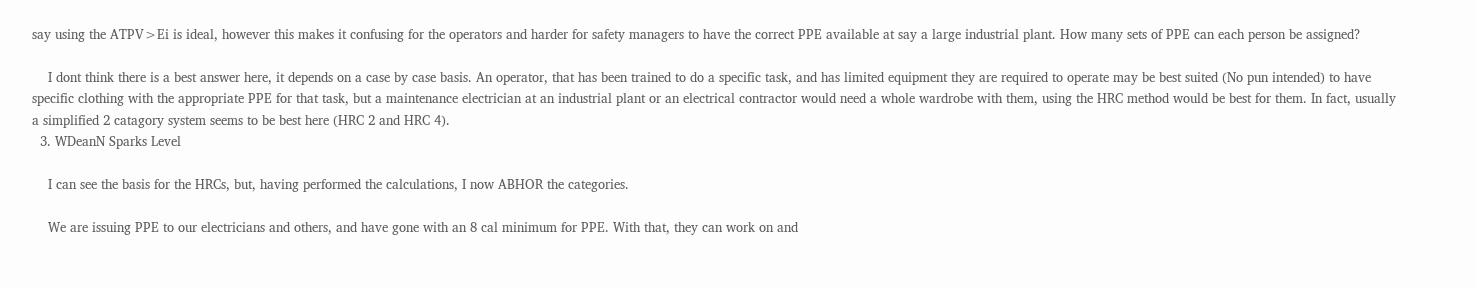say using the ATPV>Ei is ideal, however this makes it confusing for the operators and harder for safety managers to have the correct PPE available at say a large industrial plant. How many sets of PPE can each person be assigned?

    I dont think there is a best answer here, it depends on a case by case basis. An operator, that has been trained to do a specific task, and has limited equipment they are required to operate may be best suited (No pun intended) to have specific clothing with the appropriate PPE for that task, but a maintenance electrician at an industrial plant or an electrical contractor would need a whole wardrobe with them, using the HRC method would be best for them. In fact, usually a simplified 2 catagory system seems to be best here (HRC 2 and HRC 4).
  3. WDeanN Sparks Level

    I can see the basis for the HRCs, but, having performed the calculations, I now ABHOR the categories.

    We are issuing PPE to our electricians and others, and have gone with an 8 cal minimum for PPE. With that, they can work on and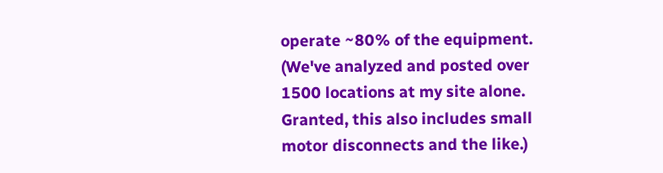operate ~80% of the equipment. (We've analyzed and posted over 1500 locations at my site alone. Granted, this also includes small motor disconnects and the like.)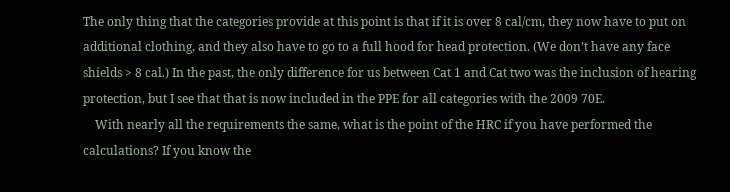The only thing that the categories provide at this point is that if it is over 8 cal/cm, they now have to put on additional clothing, and they also have to go to a full hood for head protection. (We don’t have any face shields > 8 cal.) In the past, the only difference for us between Cat 1 and Cat two was the inclusion of hearing protection, but I see that that is now included in the PPE for all categories with the 2009 70E.
    With nearly all the requirements the same, what is the point of the HRC if you have performed the calculations? If you know the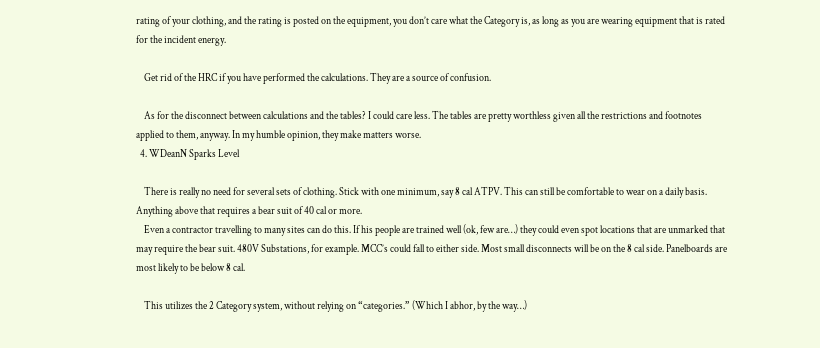rating of your clothing, and the rating is posted on the equipment, you don’t care what the Category is, as long as you are wearing equipment that is rated for the incident energy.

    Get rid of the HRC if you have performed the calculations. They are a source of confusion.

    As for the disconnect between calculations and the tables? I could care less. The tables are pretty worthless given all the restrictions and footnotes applied to them, anyway. In my humble opinion, they make matters worse.
  4. WDeanN Sparks Level

    There is really no need for several sets of clothing. Stick with one minimum, say 8 cal ATPV. This can still be comfortable to wear on a daily basis. Anything above that requires a bear suit of 40 cal or more.
    Even a contractor travelling to many sites can do this. If his people are trained well (ok, few are…) they could even spot locations that are unmarked that may require the bear suit. 480V Substations, for example. MCC’s could fall to either side. Most small disconnects will be on the 8 cal side. Panelboards are most likely to be below 8 cal.

    This utilizes the 2 Category system, without relying on “categories.” (Which I abhor, by the way…)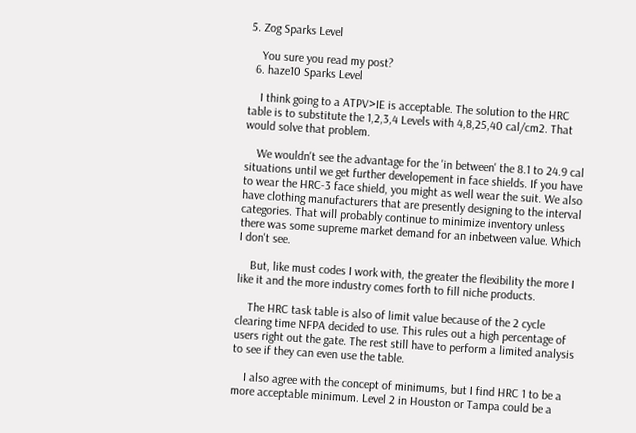5. Zog Sparks Level

    You sure you read my post?
  6. haze10 Sparks Level

    I think going to a ATPV>IE is acceptable. The solution to the HRC table is to substitute the 1,2,3,4 Levels with 4,8,25,40 cal/cm2. That would solve that problem.

    We wouldn't see the advantage for the 'in between' the 8.1 to 24.9 cal situations until we get further developement in face shields. If you have to wear the HRC-3 face shield, you might as well wear the suit. We also have clothing manufacturers that are presently designing to the interval categories. That will probably continue to minimize inventory unless there was some supreme market demand for an inbetween value. Which I don't see.

    But, like must codes I work with, the greater the flexibility the more I like it and the more industry comes forth to fill niche products.

    The HRC task table is also of limit value because of the 2 cycle clearing time NFPA decided to use. This rules out a high percentage of users right out the gate. The rest still have to perform a limited analysis to see if they can even use the table.

    I also agree with the concept of minimums, but I find HRC 1 to be a more acceptable minimum. Level 2 in Houston or Tampa could be a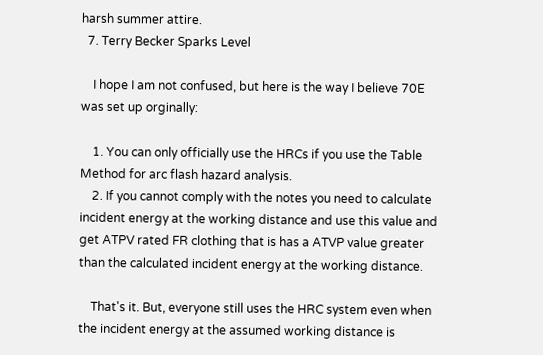harsh summer attire.
  7. Terry Becker Sparks Level

    I hope I am not confused, but here is the way I believe 70E was set up orginally:

    1. You can only officially use the HRCs if you use the Table Method for arc flash hazard analysis.
    2. If you cannot comply with the notes you need to calculate incident energy at the working distance and use this value and get ATPV rated FR clothing that is has a ATVP value greater than the calculated incident energy at the working distance.

    That's it. But, everyone still uses the HRC system even when the incident energy at the assumed working distance is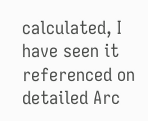calculated, I have seen it referenced on detailed Arc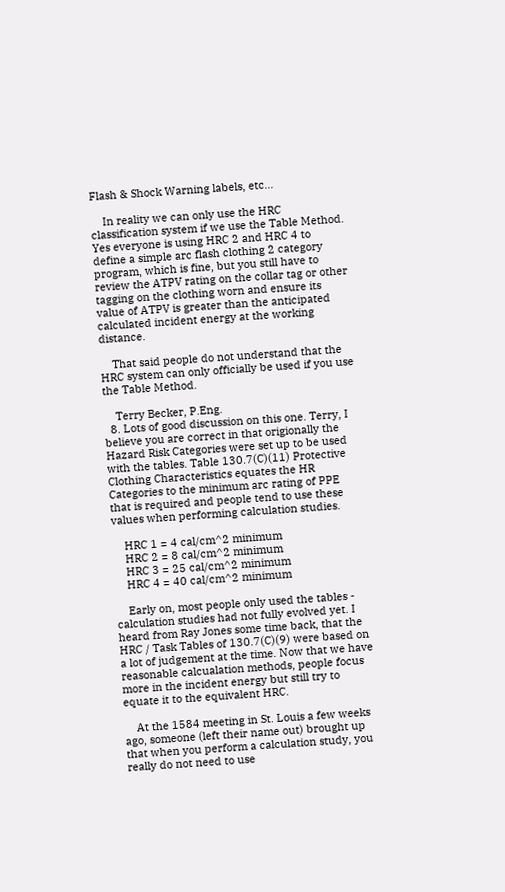Flash & Shock Warning labels, etc...

    In reality we can only use the HRC classification system if we use the Table Method. Yes everyone is using HRC 2 and HRC 4 to define a simple arc flash clothing 2 category program, which is fine, but you still have to review the ATPV rating on the collar tag or other tagging on the clothing worn and ensure its value of ATPV is greater than the anticipated calculated incident energy at the working distance.

    That said people do not understand that the HRC system can only officially be used if you use the Table Method.

    Terry Becker, P.Eng.
  8. Lots of good discussion on this one. Terry, I believe you are correct in that origionally the Hazard Risk Categories were set up to be used with the tables. Table 130.7(C)(11) Protective Clothing Characteristics equates the HR Categories to the minimum arc rating of PPE that is required and people tend to use these values when performing calculation studies.

    HRC 1 = 4 cal/cm^2 minimum
    HRC 2 = 8 cal/cm^2 minimum
    HRC 3 = 25 cal/cm^2 minimum
    HRC 4 = 40 cal/cm^2 minimum

    Early on, most people only used the tables - calculation studies had not fully evolved yet. I heard from Ray Jones some time back, that the HRC / Task Tables of 130.7(C)(9) were based on a lot of judgement at the time. Now that we have reasonable calcualation methods, people focus more in the incident energy but still try to equate it to the equivalent HRC.

    At the 1584 meeting in St. Louis a few weeks ago, someone (left their name out) brought up that when you perform a calculation study, you really do not need to use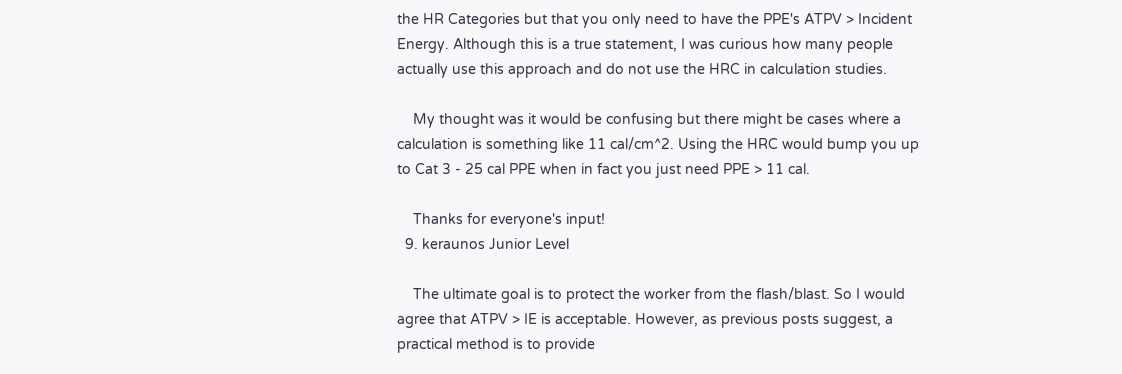the HR Categories but that you only need to have the PPE's ATPV > Incident Energy. Although this is a true statement, I was curious how many people actually use this approach and do not use the HRC in calculation studies.

    My thought was it would be confusing but there might be cases where a calculation is something like 11 cal/cm^2. Using the HRC would bump you up to Cat 3 - 25 cal PPE when in fact you just need PPE > 11 cal.

    Thanks for everyone's input!
  9. keraunos Junior Level

    The ultimate goal is to protect the worker from the flash/blast. So I would agree that ATPV > IE is acceptable. However, as previous posts suggest, a practical method is to provide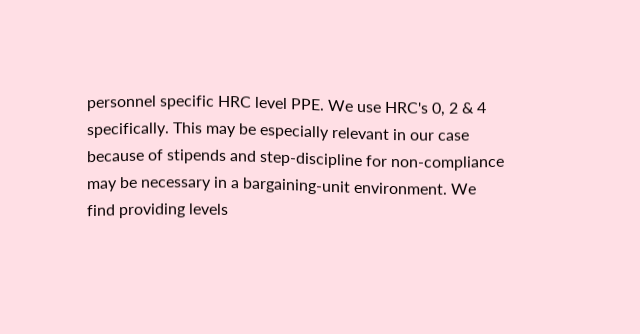personnel specific HRC level PPE. We use HRC's 0, 2 & 4 specifically. This may be especially relevant in our case because of stipends and step-discipline for non-compliance may be necessary in a bargaining-unit environment. We find providing levels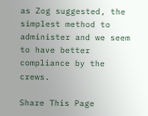as Zog suggested, the simplest method to administer and we seem to have better compliance by the crews.

Share This Page